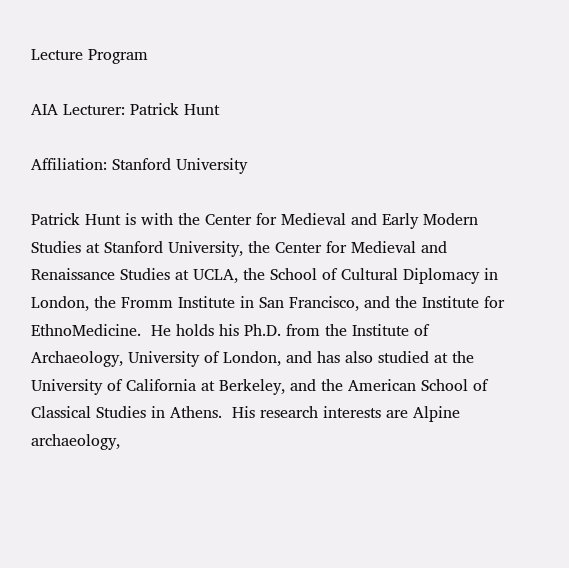Lecture Program

AIA Lecturer: Patrick Hunt

Affiliation: Stanford University

Patrick Hunt is with the Center for Medieval and Early Modern Studies at Stanford University, the Center for Medieval and Renaissance Studies at UCLA, the School of Cultural Diplomacy in London, the Fromm Institute in San Francisco, and the Institute for EthnoMedicine.  He holds his Ph.D. from the Institute of Archaeology, University of London, and has also studied at the University of California at Berkeley, and the American School of Classical Studies in Athens.  His research interests are Alpine archaeology,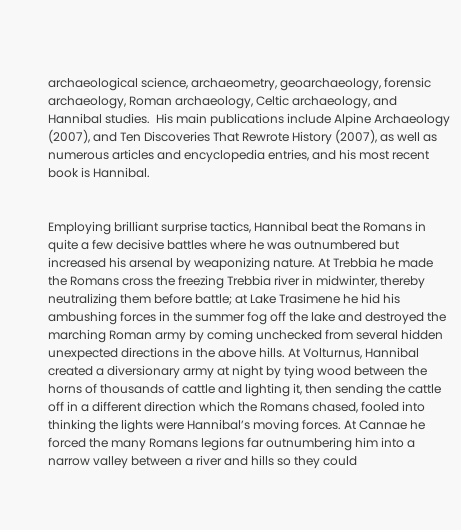archaeological science, archaeometry, geoarchaeology, forensic archaeology, Roman archaeology, Celtic archaeology, and Hannibal studies.  His main publications include Alpine Archaeology (2007), and Ten Discoveries That Rewrote History (2007), as well as numerous articles and encyclopedia entries, and his most recent book is Hannibal.


Employing brilliant surprise tactics, Hannibal beat the Romans in quite a few decisive battles where he was outnumbered but increased his arsenal by weaponizing nature. At Trebbia he made the Romans cross the freezing Trebbia river in midwinter, thereby neutralizing them before battle; at Lake Trasimene he hid his ambushing forces in the summer fog off the lake and destroyed the marching Roman army by coming unchecked from several hidden unexpected directions in the above hills. At Volturnus, Hannibal created a diversionary army at night by tying wood between the horns of thousands of cattle and lighting it, then sending the cattle off in a different direction which the Romans chased, fooled into thinking the lights were Hannibal’s moving forces. At Cannae he forced the many Romans legions far outnumbering him into a narrow valley between a river and hills so they could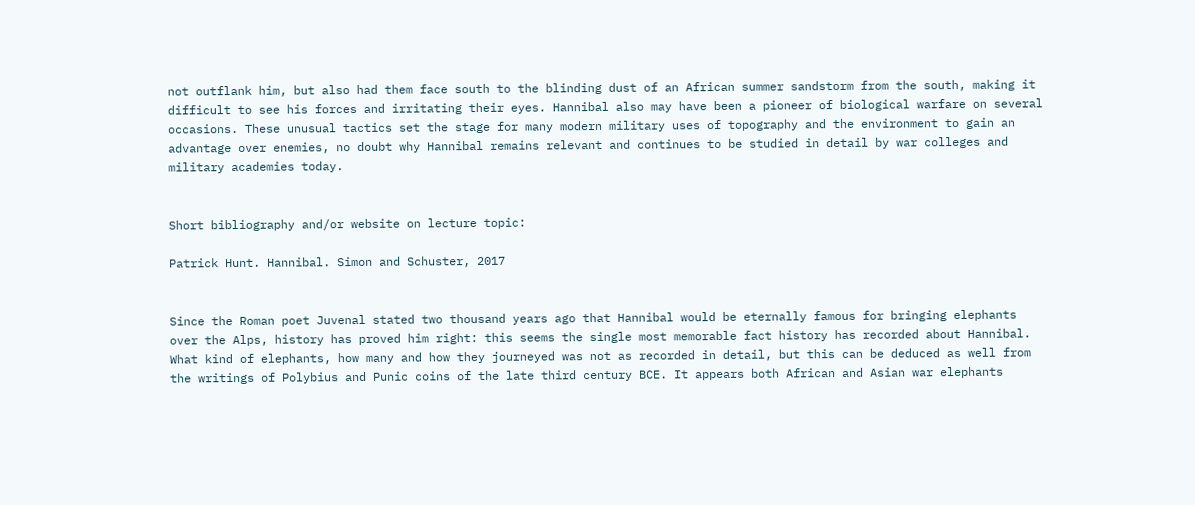not outflank him, but also had them face south to the blinding dust of an African summer sandstorm from the south, making it difficult to see his forces and irritating their eyes. Hannibal also may have been a pioneer of biological warfare on several occasions. These unusual tactics set the stage for many modern military uses of topography and the environment to gain an advantage over enemies, no doubt why Hannibal remains relevant and continues to be studied in detail by war colleges and military academies today.


Short bibliography and/or website on lecture topic:

Patrick Hunt. Hannibal. Simon and Schuster, 2017


Since the Roman poet Juvenal stated two thousand years ago that Hannibal would be eternally famous for bringing elephants over the Alps, history has proved him right: this seems the single most memorable fact history has recorded about Hannibal. What kind of elephants, how many and how they journeyed was not as recorded in detail, but this can be deduced as well from the writings of Polybius and Punic coins of the late third century BCE. It appears both African and Asian war elephants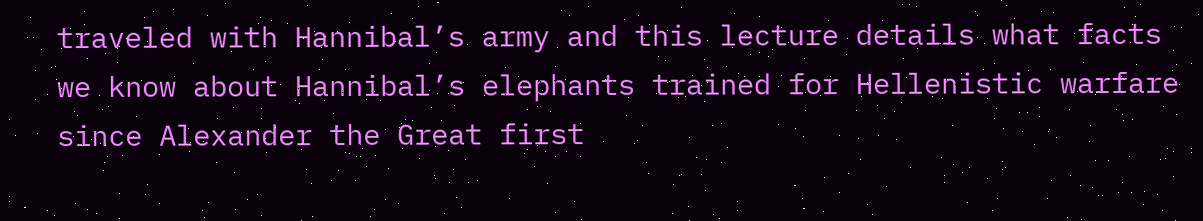traveled with Hannibal’s army and this lecture details what facts we know about Hannibal’s elephants trained for Hellenistic warfare since Alexander the Great first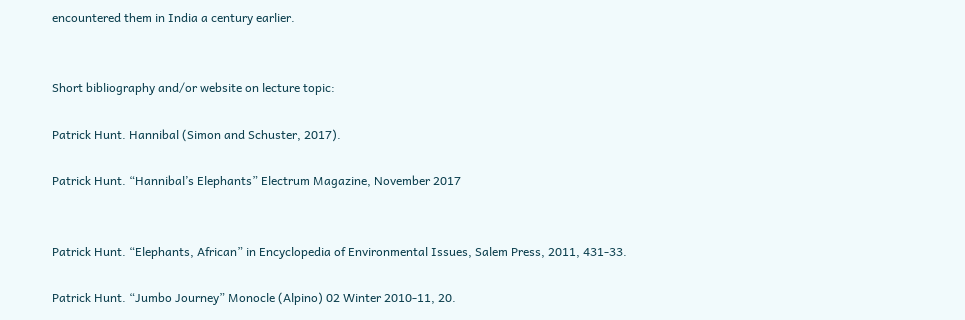encountered them in India a century earlier.


Short bibliography and/or website on lecture topic:

Patrick Hunt. Hannibal (Simon and Schuster, 2017).

Patrick Hunt. “Hannibal’s Elephants” Electrum Magazine, November 2017


Patrick Hunt. “Elephants, African” in Encyclopedia of Environmental Issues, Salem Press, 2011, 431-33.

Patrick Hunt. “Jumbo Journey” Monocle (Alpino) 02 Winter 2010-11, 20.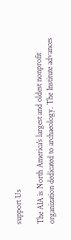support Us

The AIA is North America's largest and oldest nonprofit organization dedicated to archaeology. The Institute advances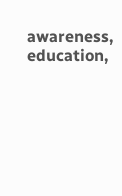awareness, education,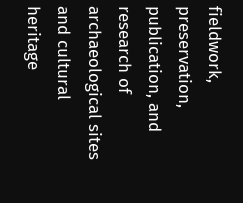fieldwork, preservation, publication, and research of archaeological sites and cultural heritage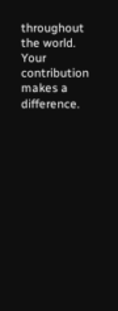throughout the world. Your contribution makes a difference.